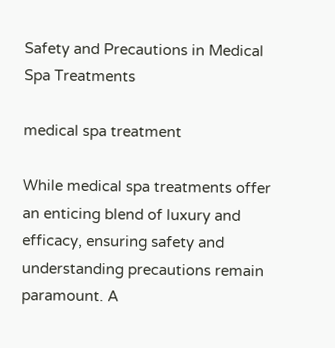Safety and Precautions in Medical Spa Treatments

medical spa treatment

While medical spa treatments offer an enticing blend of luxury and efficacy, ensuring safety and understanding precautions remain paramount. A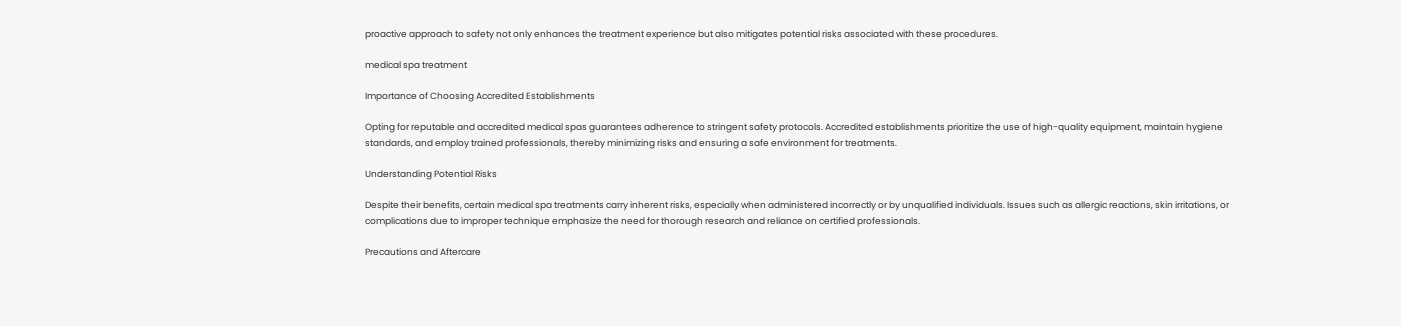proactive approach to safety not only enhances the treatment experience but also mitigates potential risks associated with these procedures.

medical spa treatment

Importance of Choosing Accredited Establishments

Opting for reputable and accredited medical spas guarantees adherence to stringent safety protocols. Accredited establishments prioritize the use of high-quality equipment, maintain hygiene standards, and employ trained professionals, thereby minimizing risks and ensuring a safe environment for treatments.

Understanding Potential Risks

Despite their benefits, certain medical spa treatments carry inherent risks, especially when administered incorrectly or by unqualified individuals. Issues such as allergic reactions, skin irritations, or complications due to improper technique emphasize the need for thorough research and reliance on certified professionals.

Precautions and Aftercare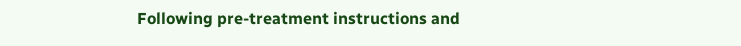Following pre-treatment instructions and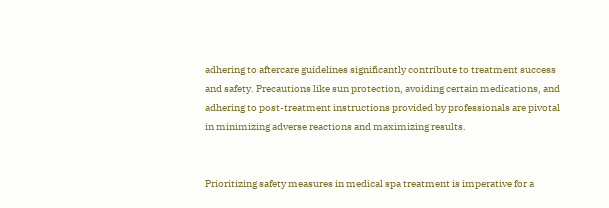adhering to aftercare guidelines significantly contribute to treatment success and safety. Precautions like sun protection, avoiding certain medications, and adhering to post-treatment instructions provided by professionals are pivotal in minimizing adverse reactions and maximizing results.


Prioritizing safety measures in medical spa treatment is imperative for a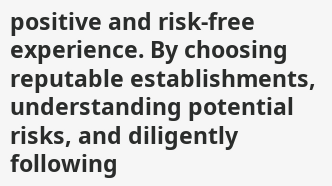positive and risk-free experience. By choosing reputable establishments, understanding potential risks, and diligently following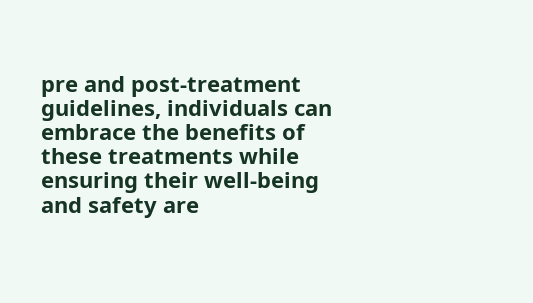pre and post-treatment guidelines, individuals can embrace the benefits of these treatments while ensuring their well-being and safety are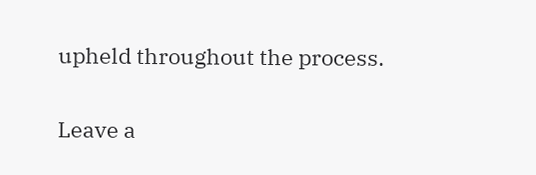upheld throughout the process.

Leave a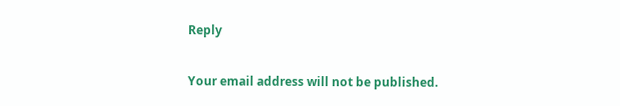Reply

Your email address will not be published.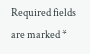Required fields are marked *